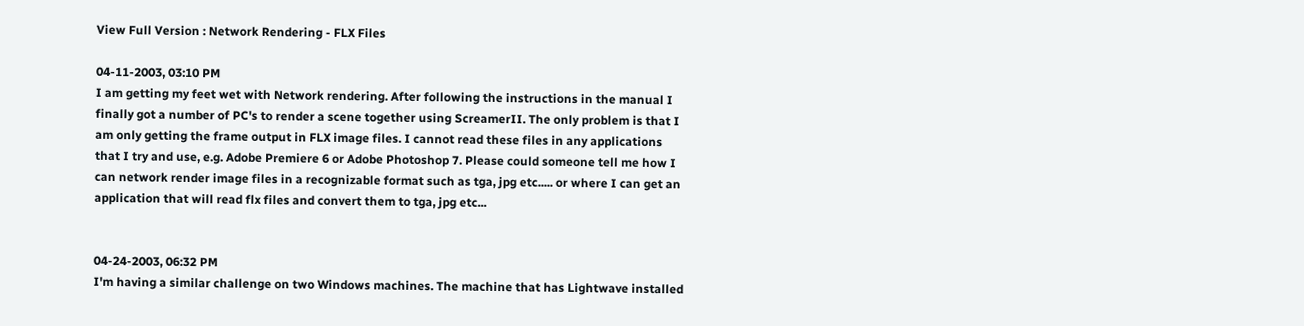View Full Version : Network Rendering - FLX Files

04-11-2003, 03:10 PM
I am getting my feet wet with Network rendering. After following the instructions in the manual I finally got a number of PC's to render a scene together using ScreamerII. The only problem is that I am only getting the frame output in FLX image files. I cannot read these files in any applications that I try and use, e.g. Adobe Premiere 6 or Adobe Photoshop 7. Please could someone tell me how I can network render image files in a recognizable format such as tga, jpg etc..... or where I can get an application that will read flx files and convert them to tga, jpg etc...


04-24-2003, 06:32 PM
I'm having a similar challenge on two Windows machines. The machine that has Lightwave installed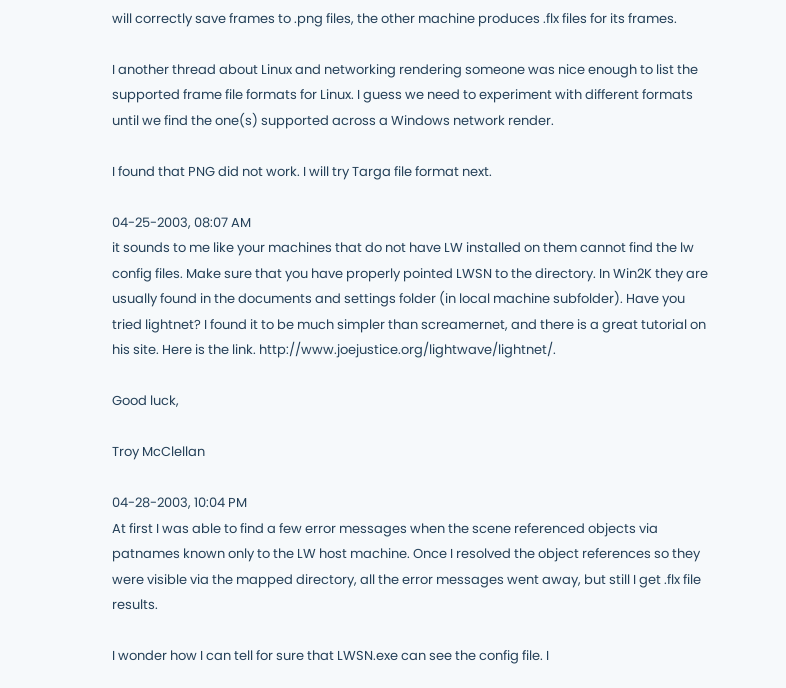will correctly save frames to .png files, the other machine produces .flx files for its frames.

I another thread about Linux and networking rendering someone was nice enough to list the supported frame file formats for Linux. I guess we need to experiment with different formats until we find the one(s) supported across a Windows network render.

I found that PNG did not work. I will try Targa file format next.

04-25-2003, 08:07 AM
it sounds to me like your machines that do not have LW installed on them cannot find the lw config files. Make sure that you have properly pointed LWSN to the directory. In Win2K they are usually found in the documents and settings folder (in local machine subfolder). Have you tried lightnet? I found it to be much simpler than screamernet, and there is a great tutorial on his site. Here is the link. http://www.joejustice.org/lightwave/lightnet/.

Good luck,

Troy McClellan

04-28-2003, 10:04 PM
At first I was able to find a few error messages when the scene referenced objects via patnames known only to the LW host machine. Once I resolved the object references so they were visible via the mapped directory, all the error messages went away, but still I get .flx file results.

I wonder how I can tell for sure that LWSN.exe can see the config file. I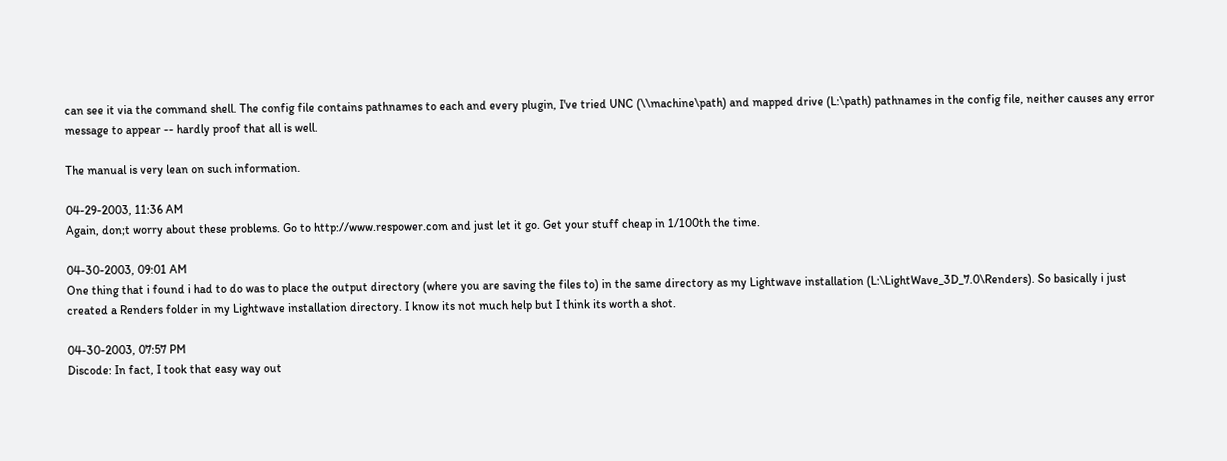can see it via the command shell. The config file contains pathnames to each and every plugin, I've tried UNC (\\machine\path) and mapped drive (L:\path) pathnames in the config file, neither causes any error message to appear -- hardly proof that all is well.

The manual is very lean on such information.

04-29-2003, 11:36 AM
Again, don;t worry about these problems. Go to http://www.respower.com and just let it go. Get your stuff cheap in 1/100th the time.

04-30-2003, 09:01 AM
One thing that i found i had to do was to place the output directory (where you are saving the files to) in the same directory as my Lightwave installation (L:\LightWave_3D_7.0\Renders). So basically i just created a Renders folder in my Lightwave installation directory. I know its not much help but I think its worth a shot.

04-30-2003, 07:57 PM
Discode: In fact, I took that easy way out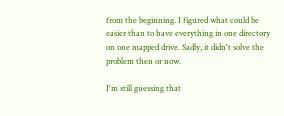from the beginning. I figured what could be easier than to have everything in one directory on one mapped drive. Sadly, it didn't solve the problem then or now.

I'm still guessing that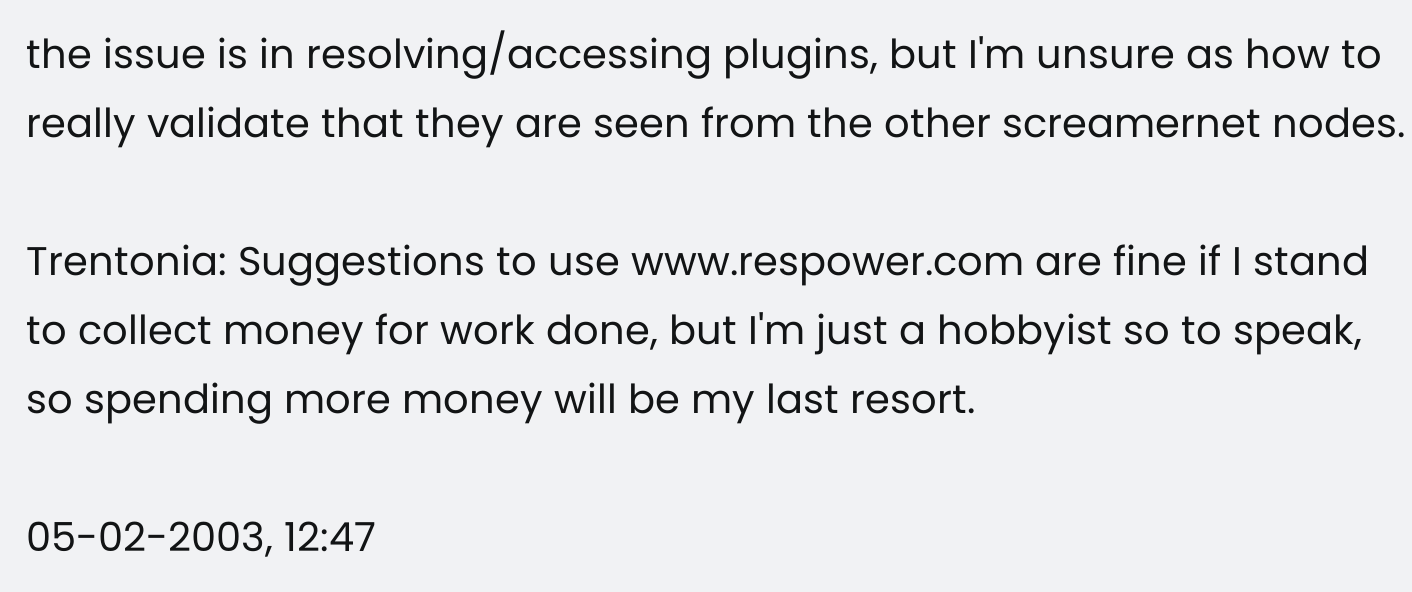the issue is in resolving/accessing plugins, but I'm unsure as how to really validate that they are seen from the other screamernet nodes.

Trentonia: Suggestions to use www.respower.com are fine if I stand to collect money for work done, but I'm just a hobbyist so to speak, so spending more money will be my last resort.

05-02-2003, 12:47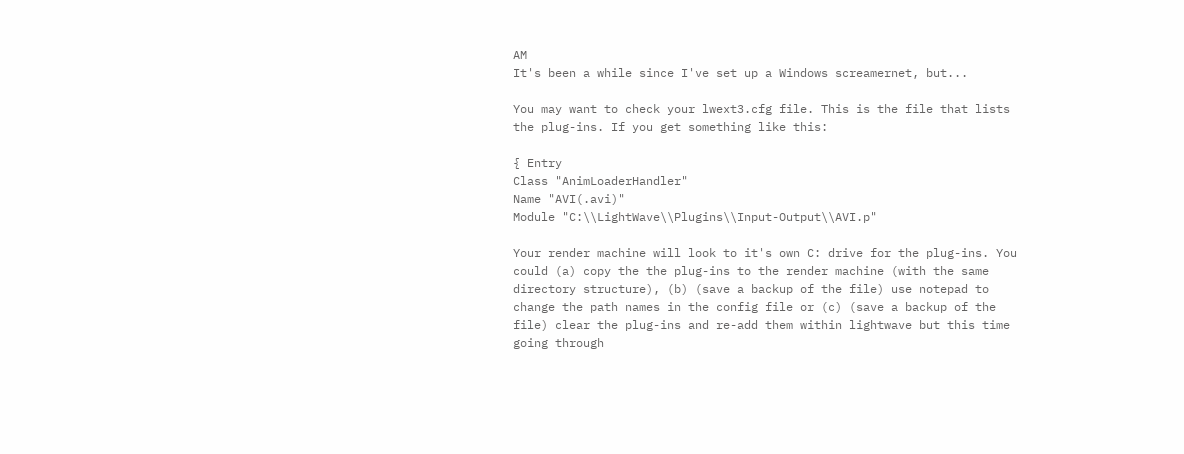AM
It's been a while since I've set up a Windows screamernet, but...

You may want to check your lwext3.cfg file. This is the file that lists the plug-ins. If you get something like this:

{ Entry
Class "AnimLoaderHandler"
Name "AVI(.avi)"
Module "C:\\LightWave\\Plugins\\Input-Output\\AVI.p"

Your render machine will look to it's own C: drive for the plug-ins. You could (a) copy the the plug-ins to the render machine (with the same directory structure), (b) (save a backup of the file) use notepad to change the path names in the config file or (c) (save a backup of the file) clear the plug-ins and re-add them within lightwave but this time going through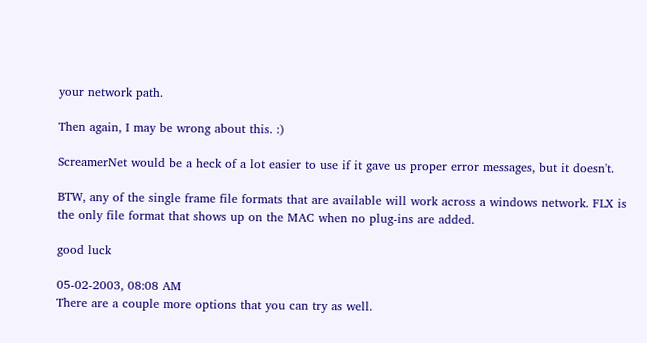your network path.

Then again, I may be wrong about this. :)

ScreamerNet would be a heck of a lot easier to use if it gave us proper error messages, but it doesn't.

BTW, any of the single frame file formats that are available will work across a windows network. FLX is the only file format that shows up on the MAC when no plug-ins are added.

good luck

05-02-2003, 08:08 AM
There are a couple more options that you can try as well.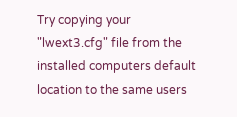Try copying your "lwext3.cfg" file from the installed computers default location to the same users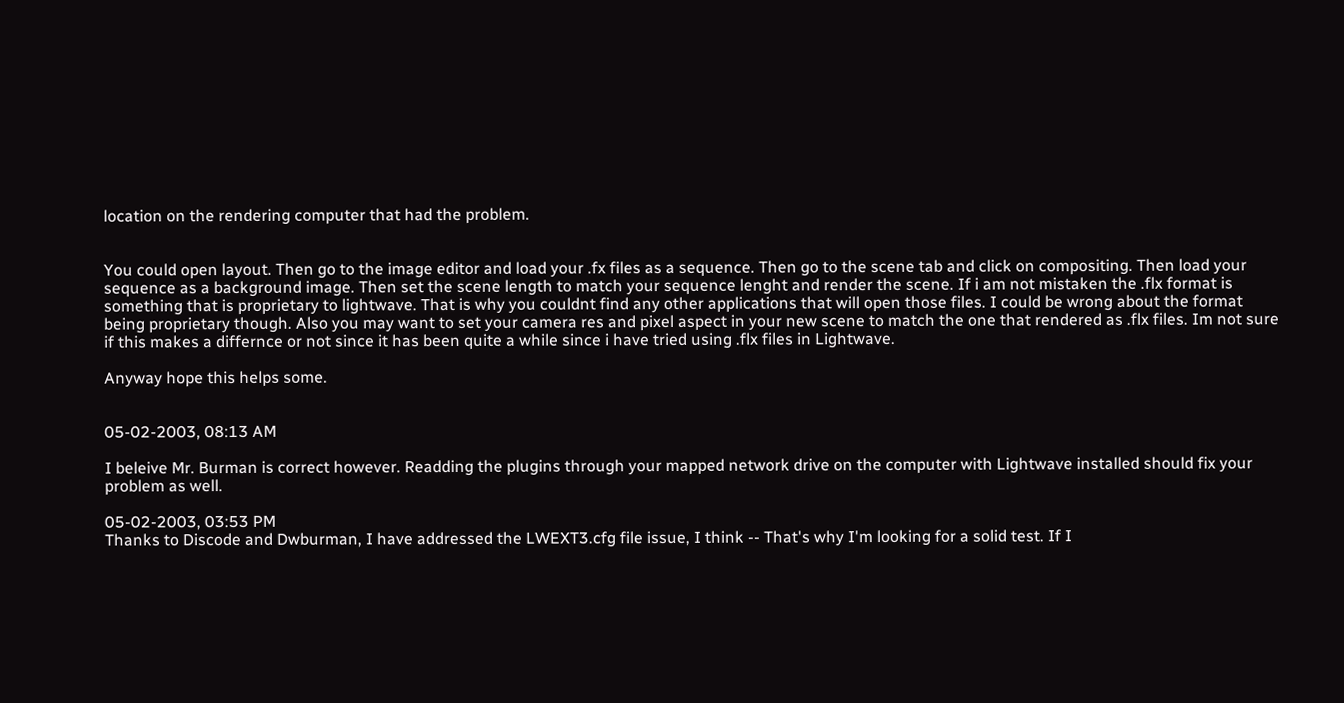location on the rendering computer that had the problem.


You could open layout. Then go to the image editor and load your .fx files as a sequence. Then go to the scene tab and click on compositing. Then load your sequence as a background image. Then set the scene length to match your sequence lenght and render the scene. If i am not mistaken the .flx format is something that is proprietary to lightwave. That is why you couldnt find any other applications that will open those files. I could be wrong about the format being proprietary though. Also you may want to set your camera res and pixel aspect in your new scene to match the one that rendered as .flx files. Im not sure if this makes a differnce or not since it has been quite a while since i have tried using .flx files in Lightwave.

Anyway hope this helps some.


05-02-2003, 08:13 AM

I beleive Mr. Burman is correct however. Readding the plugins through your mapped network drive on the computer with Lightwave installed should fix your problem as well.

05-02-2003, 03:53 PM
Thanks to Discode and Dwburman, I have addressed the LWEXT3.cfg file issue, I think -- That's why I'm looking for a solid test. If I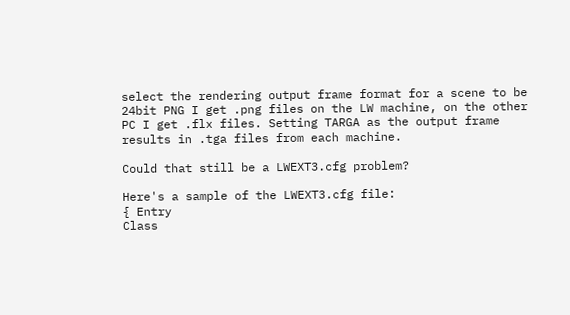select the rendering output frame format for a scene to be 24bit PNG I get .png files on the LW machine, on the other PC I get .flx files. Setting TARGA as the output frame results in .tga files from each machine.

Could that still be a LWEXT3.cfg problem?

Here's a sample of the LWEXT3.cfg file:
{ Entry
Class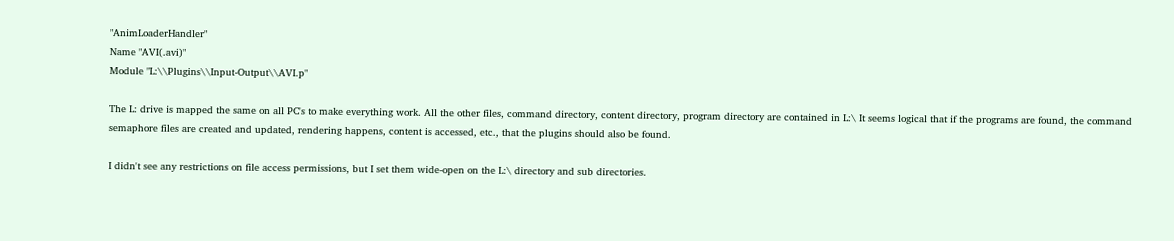"AnimLoaderHandler"
Name "AVI(.avi)"
Module "L:\\Plugins\\Input-Output\\AVI.p"

The L: drive is mapped the same on all PC's to make everything work. All the other files, command directory, content directory, program directory are contained in L:\ It seems logical that if the programs are found, the command semaphore files are created and updated, rendering happens, content is accessed, etc., that the plugins should also be found.

I didn't see any restrictions on file access permissions, but I set them wide-open on the L:\ directory and sub directories.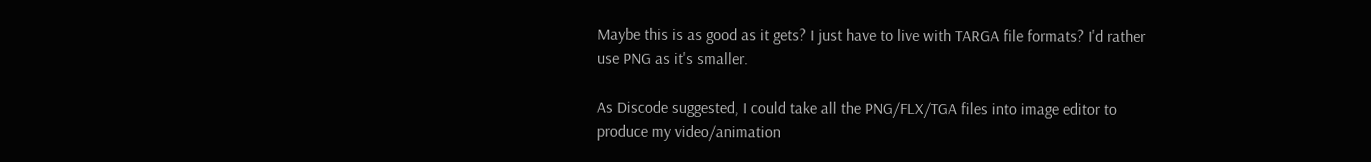Maybe this is as good as it gets? I just have to live with TARGA file formats? I'd rather use PNG as it's smaller.

As Discode suggested, I could take all the PNG/FLX/TGA files into image editor to produce my video/animation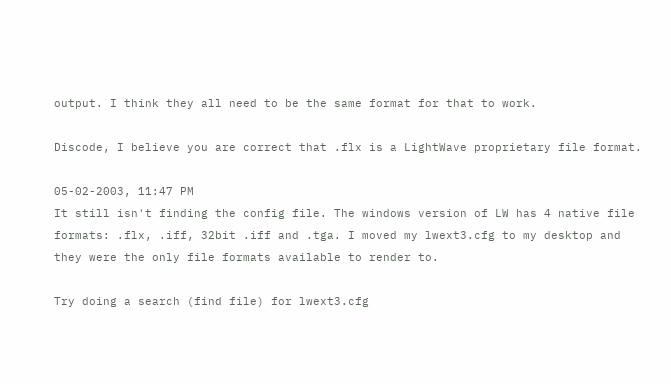output. I think they all need to be the same format for that to work.

Discode, I believe you are correct that .flx is a LightWave proprietary file format.

05-02-2003, 11:47 PM
It still isn't finding the config file. The windows version of LW has 4 native file formats: .flx, .iff, 32bit .iff and .tga. I moved my lwext3.cfg to my desktop and they were the only file formats available to render to.

Try doing a search (find file) for lwext3.cfg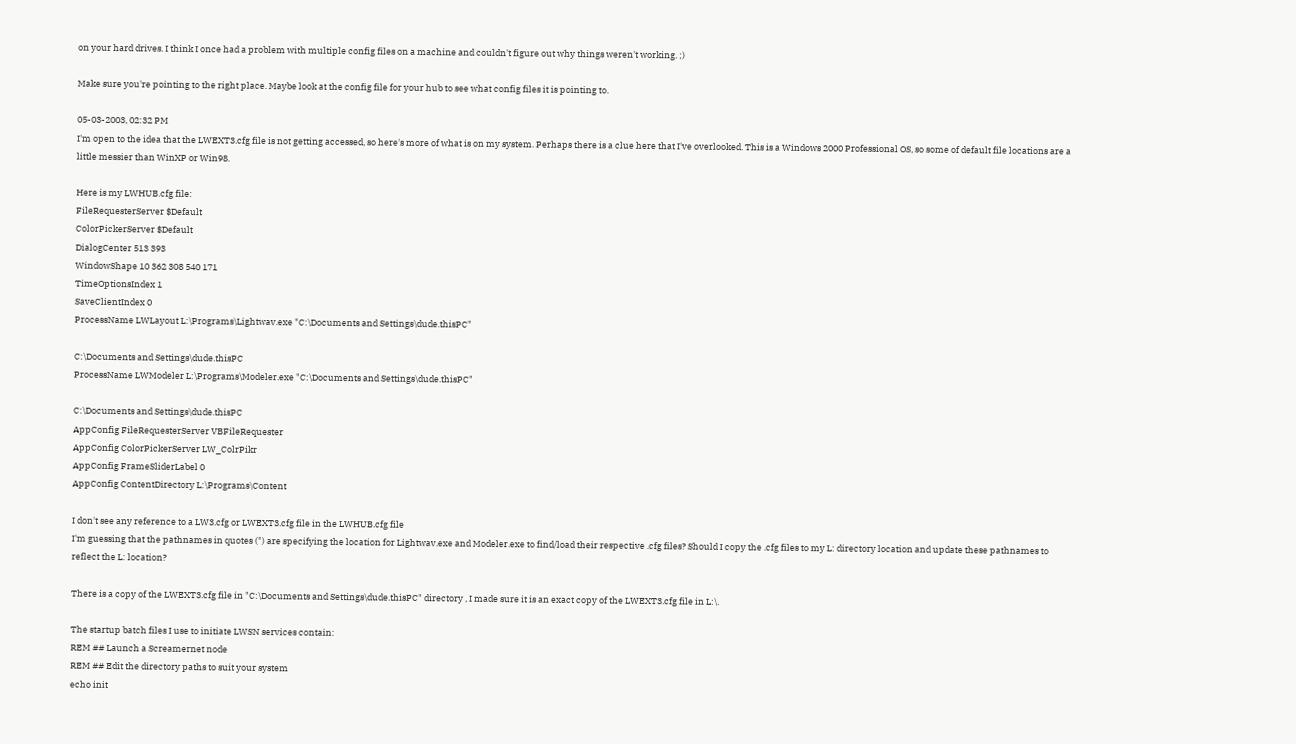on your hard drives. I think I once had a problem with multiple config files on a machine and couldn't figure out why things weren't working. ;)

Make sure you're pointing to the right place. Maybe look at the config file for your hub to see what config files it is pointing to.

05-03-2003, 02:32 PM
I'm open to the idea that the LWEXT3.cfg file is not getting accessed, so here's more of what is on my system. Perhaps there is a clue here that I've overlooked. This is a Windows 2000 Professional OS, so some of default file locations are a little messier than WinXP or Win98.

Here is my LWHUB.cfg file:
FileRequesterServer $Default
ColorPickerServer $Default
DialogCenter 513 393
WindowShape 10 362 308 540 171
TimeOptionsIndex 1
SaveClientIndex 0
ProcessName LWLayout L:\Programs\Lightwav.exe "C:\Documents and Settings\dude.thisPC"

C:\Documents and Settings\dude.thisPC
ProcessName LWModeler L:\Programs\Modeler.exe "C:\Documents and Settings\dude.thisPC"

C:\Documents and Settings\dude.thisPC
AppConfig FileRequesterServer VBFileRequester
AppConfig ColorPickerServer LW_ColrPikr
AppConfig FrameSliderLabel 0
AppConfig ContentDirectory L:\Programs\Content

I don't see any reference to a LW3.cfg or LWEXT3.cfg file in the LWHUB.cfg file
I'm guessing that the pathnames in quotes (") are specifying the location for Lightwav.exe and Modeler.exe to find/load their respective .cfg files? Should I copy the .cfg files to my L: directory location and update these pathnames to reflect the L: location?

There is a copy of the LWEXT3.cfg file in "C:\Documents and Settings\dude.thisPC" directory , I made sure it is an exact copy of the LWEXT3.cfg file in L:\.

The startup batch files I use to initiate LWSN services contain:
REM ## Launch a Screamernet node
REM ## Edit the directory paths to suit your system
echo init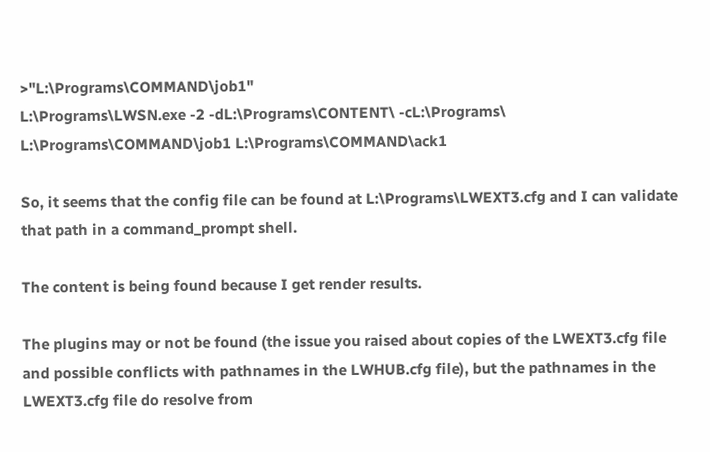>"L:\Programs\COMMAND\job1"
L:\Programs\LWSN.exe -2 -dL:\Programs\CONTENT\ -cL:\Programs\ L:\Programs\COMMAND\job1 L:\Programs\COMMAND\ack1

So, it seems that the config file can be found at L:\Programs\LWEXT3.cfg and I can validate that path in a command_prompt shell.

The content is being found because I get render results.

The plugins may or not be found (the issue you raised about copies of the LWEXT3.cfg file and possible conflicts with pathnames in the LWHUB.cfg file), but the pathnames in the LWEXT3.cfg file do resolve from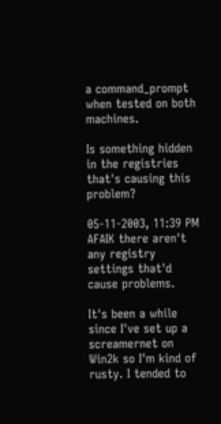a command_prompt when tested on both machines.

Is something hidden in the registries that's causing this problem?

05-11-2003, 11:39 PM
AFAIK there aren't any registry settings that'd cause problems.

It's been a while since I've set up a screamernet on Win2k so I'm kind of rusty. I tended to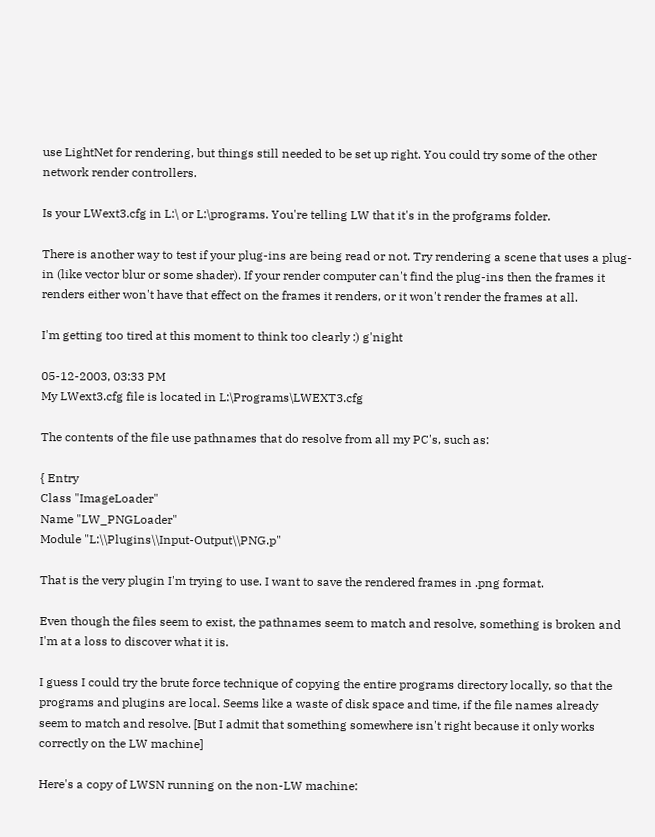use LightNet for rendering, but things still needed to be set up right. You could try some of the other network render controllers.

Is your LWext3.cfg in L:\ or L:\programs. You're telling LW that it's in the profgrams folder.

There is another way to test if your plug-ins are being read or not. Try rendering a scene that uses a plug-in (like vector blur or some shader). If your render computer can't find the plug-ins then the frames it renders either won't have that effect on the frames it renders, or it won't render the frames at all.

I'm getting too tired at this moment to think too clearly :) g'night

05-12-2003, 03:33 PM
My LWext3.cfg file is located in L:\Programs\LWEXT3.cfg

The contents of the file use pathnames that do resolve from all my PC's, such as:

{ Entry
Class "ImageLoader"
Name "LW_PNGLoader"
Module "L:\\Plugins\\Input-Output\\PNG.p"

That is the very plugin I'm trying to use. I want to save the rendered frames in .png format.

Even though the files seem to exist, the pathnames seem to match and resolve, something is broken and I'm at a loss to discover what it is.

I guess I could try the brute force technique of copying the entire programs directory locally, so that the programs and plugins are local. Seems like a waste of disk space and time, if the file names already seem to match and resolve. [But I admit that something somewhere isn't right because it only works correctly on the LW machine]

Here's a copy of LWSN running on the non-LW machine: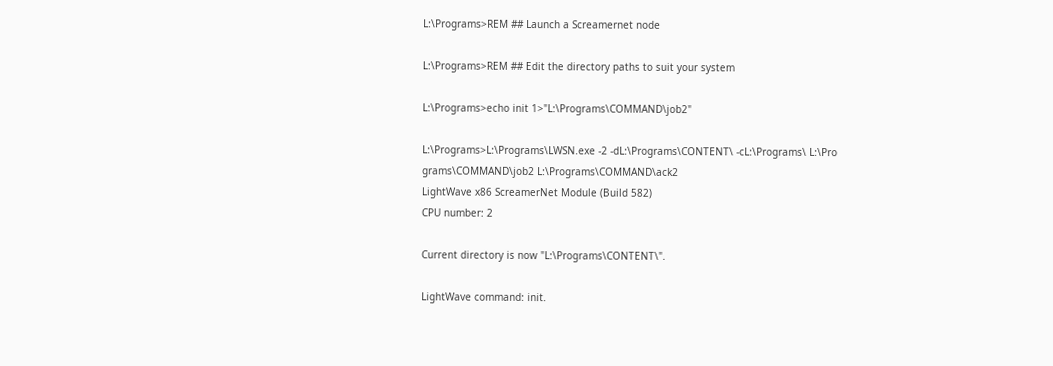L:\Programs>REM ## Launch a Screamernet node

L:\Programs>REM ## Edit the directory paths to suit your system

L:\Programs>echo init 1>"L:\Programs\COMMAND\job2"

L:\Programs>L:\Programs\LWSN.exe -2 -dL:\Programs\CONTENT\ -cL:\Programs\ L:\Pro
grams\COMMAND\job2 L:\Programs\COMMAND\ack2
LightWave x86 ScreamerNet Module (Build 582)
CPU number: 2

Current directory is now "L:\Programs\CONTENT\".

LightWave command: init.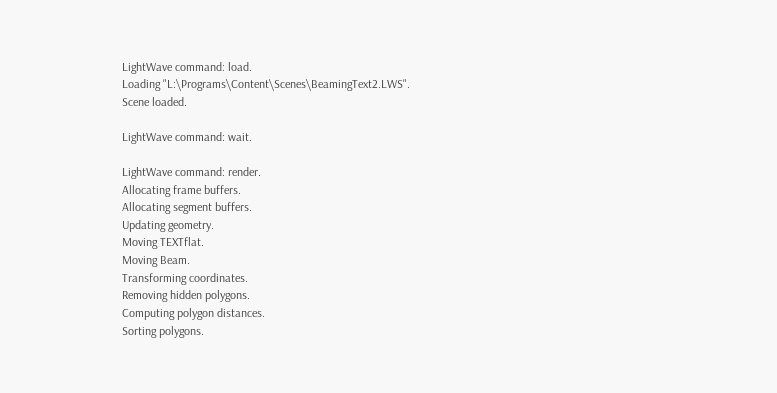LightWave command: load.
Loading "L:\Programs\Content\Scenes\BeamingText2.LWS".
Scene loaded.

LightWave command: wait.

LightWave command: render.
Allocating frame buffers.
Allocating segment buffers.
Updating geometry.
Moving TEXTflat.
Moving Beam.
Transforming coordinates.
Removing hidden polygons.
Computing polygon distances.
Sorting polygons.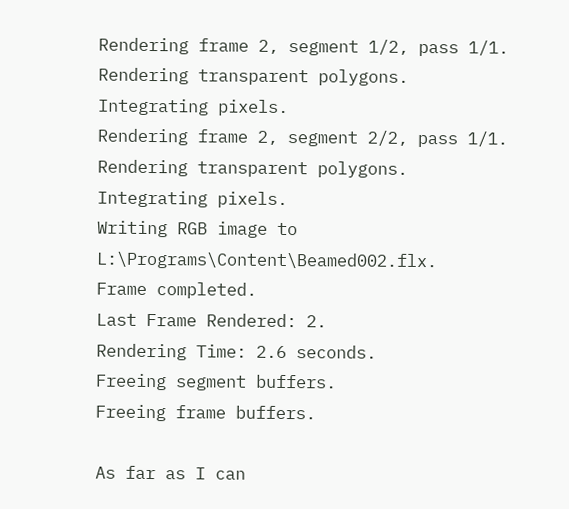Rendering frame 2, segment 1/2, pass 1/1.
Rendering transparent polygons.
Integrating pixels.
Rendering frame 2, segment 2/2, pass 1/1.
Rendering transparent polygons.
Integrating pixels.
Writing RGB image to L:\Programs\Content\Beamed002.flx.
Frame completed.
Last Frame Rendered: 2.
Rendering Time: 2.6 seconds.
Freeing segment buffers.
Freeing frame buffers.

As far as I can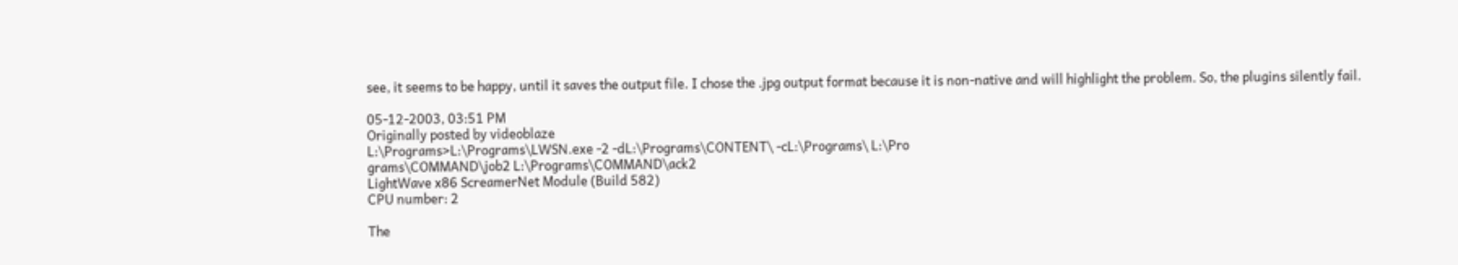see, it seems to be happy, until it saves the output file. I chose the .jpg output format because it is non-native and will highlight the problem. So, the plugins silently fail.

05-12-2003, 03:51 PM
Originally posted by videoblaze
L:\Programs>L:\Programs\LWSN.exe -2 -dL:\Programs\CONTENT\ -cL:\Programs\ L:\Pro
grams\COMMAND\job2 L:\Programs\COMMAND\ack2
LightWave x86 ScreamerNet Module (Build 582)
CPU number: 2

The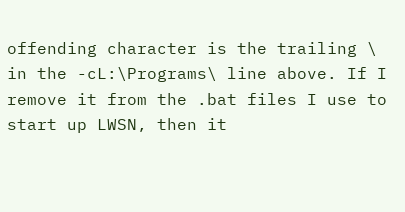offending character is the trailing \ in the -cL:\Programs\ line above. If I remove it from the .bat files I use to start up LWSN, then it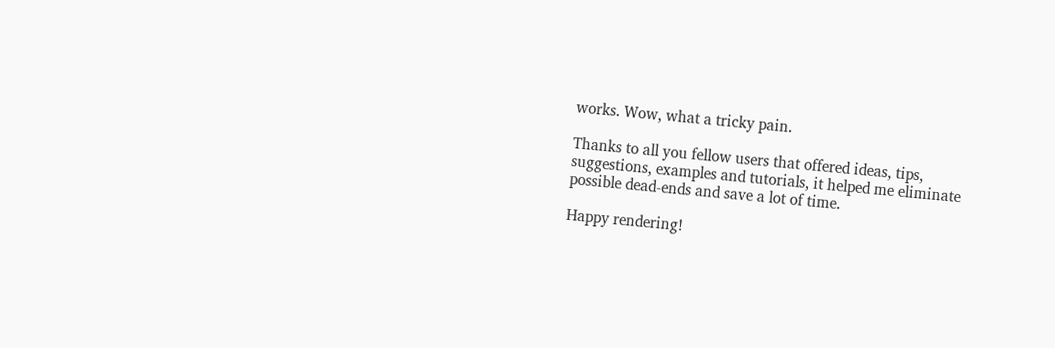works. Wow, what a tricky pain.

Thanks to all you fellow users that offered ideas, tips, suggestions, examples and tutorials, it helped me eliminate possible dead-ends and save a lot of time.

Happy rendering!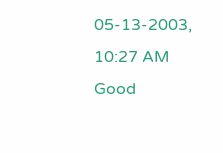05-13-2003, 10:27 AM
Good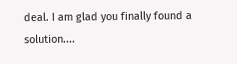deal. I am glad you finally found a solution....